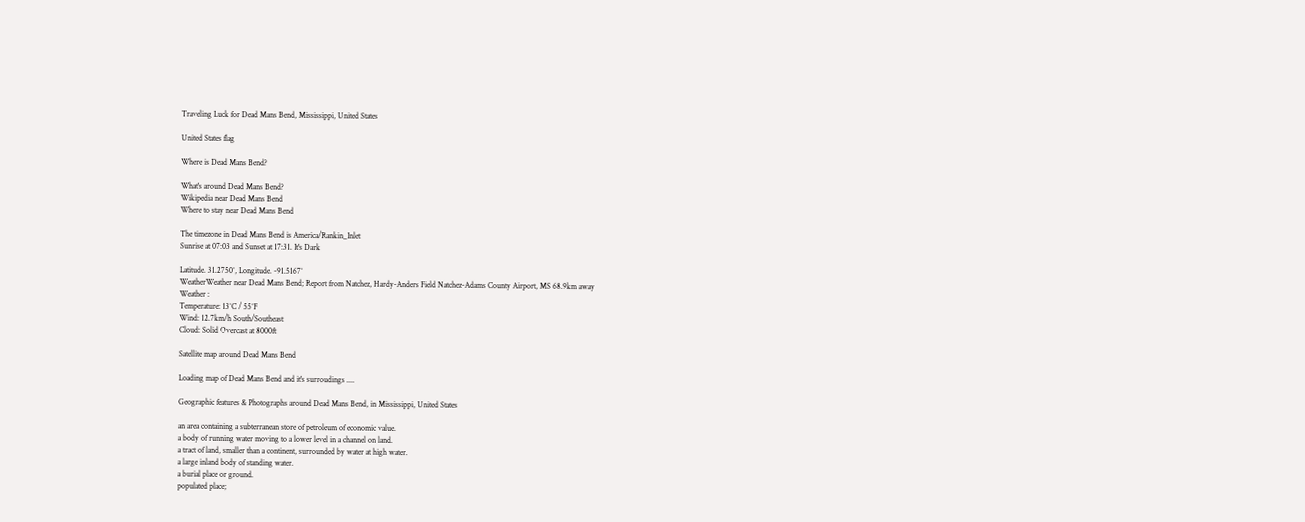Traveling Luck for Dead Mans Bend, Mississippi, United States

United States flag

Where is Dead Mans Bend?

What's around Dead Mans Bend?
Wikipedia near Dead Mans Bend
Where to stay near Dead Mans Bend

The timezone in Dead Mans Bend is America/Rankin_Inlet
Sunrise at 07:03 and Sunset at 17:31. It's Dark

Latitude. 31.2750°, Longitude. -91.5167°
WeatherWeather near Dead Mans Bend; Report from Natchez, Hardy-Anders Field Natchez-Adams County Airport, MS 68.9km away
Weather :
Temperature: 13°C / 55°F
Wind: 12.7km/h South/Southeast
Cloud: Solid Overcast at 8000ft

Satellite map around Dead Mans Bend

Loading map of Dead Mans Bend and it's surroudings ....

Geographic features & Photographs around Dead Mans Bend, in Mississippi, United States

an area containing a subterranean store of petroleum of economic value.
a body of running water moving to a lower level in a channel on land.
a tract of land, smaller than a continent, surrounded by water at high water.
a large inland body of standing water.
a burial place or ground.
populated place;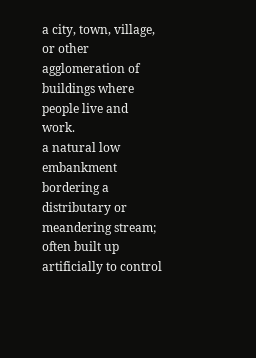a city, town, village, or other agglomeration of buildings where people live and work.
a natural low embankment bordering a distributary or meandering stream; often built up artificially to control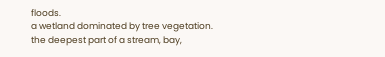floods.
a wetland dominated by tree vegetation.
the deepest part of a stream, bay,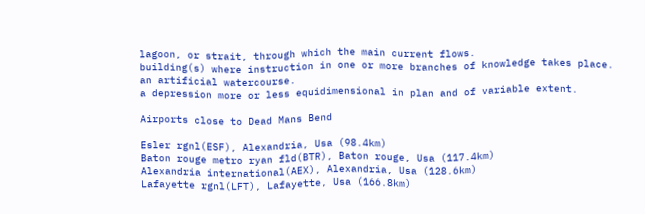lagoon, or strait, through which the main current flows.
building(s) where instruction in one or more branches of knowledge takes place.
an artificial watercourse.
a depression more or less equidimensional in plan and of variable extent.

Airports close to Dead Mans Bend

Esler rgnl(ESF), Alexandria, Usa (98.4km)
Baton rouge metro ryan fld(BTR), Baton rouge, Usa (117.4km)
Alexandria international(AEX), Alexandria, Usa (128.6km)
Lafayette rgnl(LFT), Lafayette, Usa (166.8km)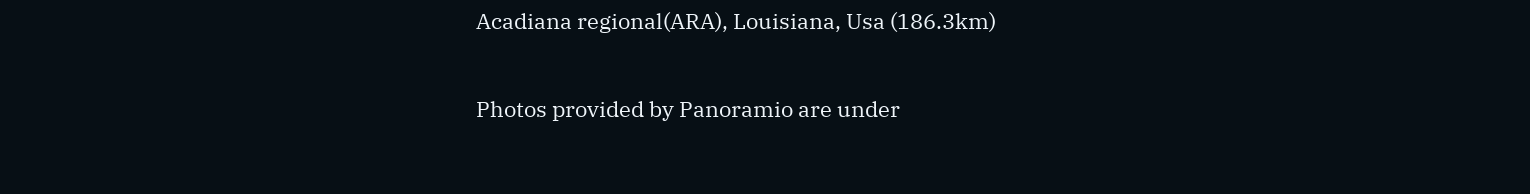Acadiana regional(ARA), Louisiana, Usa (186.3km)

Photos provided by Panoramio are under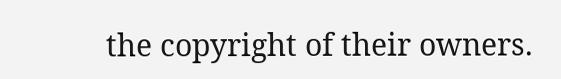the copyright of their owners.